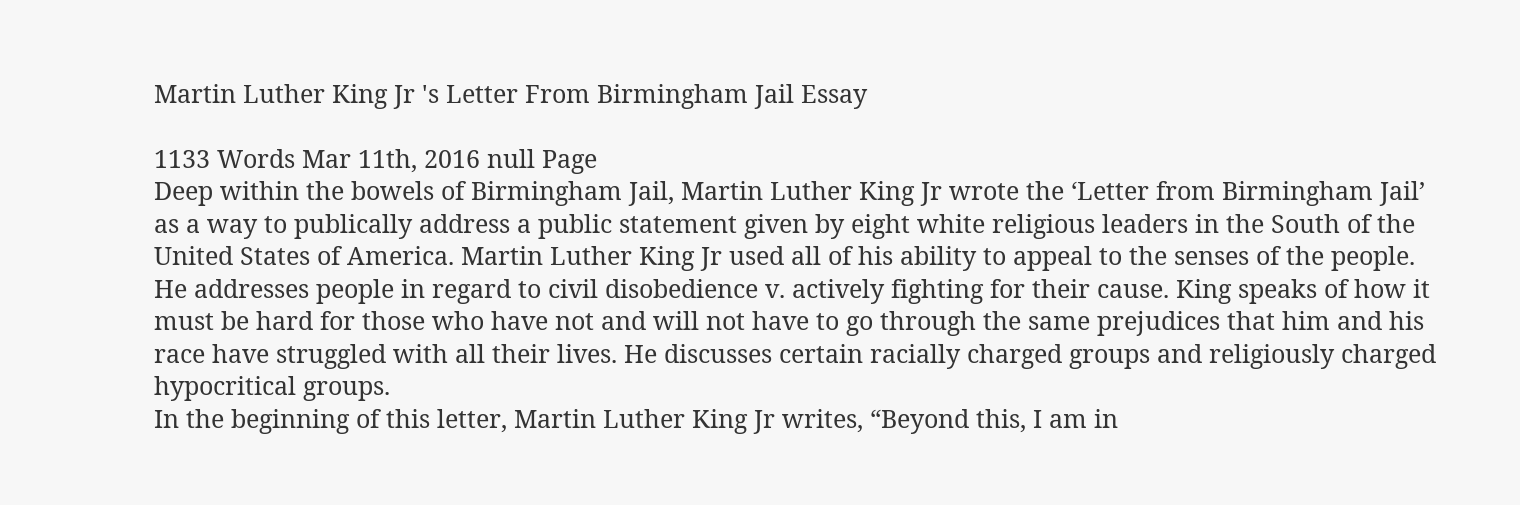Martin Luther King Jr 's Letter From Birmingham Jail Essay

1133 Words Mar 11th, 2016 null Page
Deep within the bowels of Birmingham Jail, Martin Luther King Jr wrote the ‘Letter from Birmingham Jail’ as a way to publically address a public statement given by eight white religious leaders in the South of the United States of America. Martin Luther King Jr used all of his ability to appeal to the senses of the people. He addresses people in regard to civil disobedience v. actively fighting for their cause. King speaks of how it must be hard for those who have not and will not have to go through the same prejudices that him and his race have struggled with all their lives. He discusses certain racially charged groups and religiously charged hypocritical groups.
In the beginning of this letter, Martin Luther King Jr writes, “Beyond this, I am in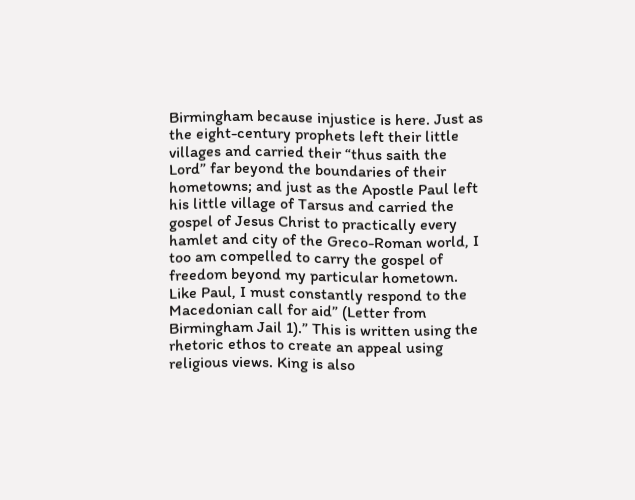Birmingham because injustice is here. Just as the eight-century prophets left their little villages and carried their “thus saith the Lord” far beyond the boundaries of their hometowns; and just as the Apostle Paul left his little village of Tarsus and carried the gospel of Jesus Christ to practically every hamlet and city of the Greco-Roman world, I too am compelled to carry the gospel of freedom beyond my particular hometown. Like Paul, I must constantly respond to the Macedonian call for aid” (Letter from Birmingham Jail 1).” This is written using the rhetoric ethos to create an appeal using religious views. King is also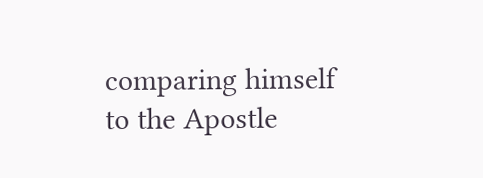comparing himself to the Apostle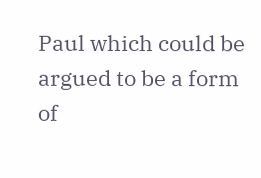Paul which could be argued to be a form of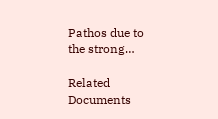Pathos due to the strong…

Related Documents